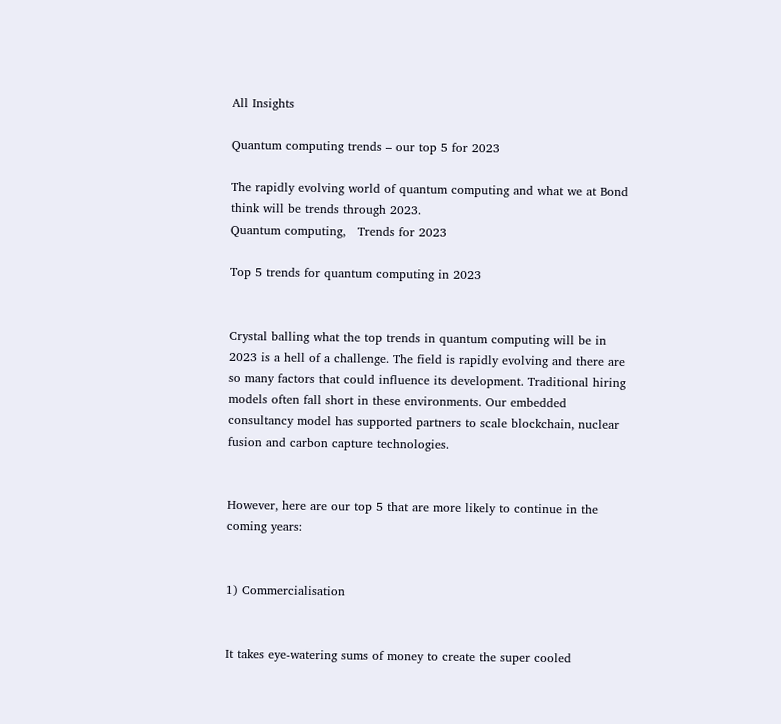All Insights

Quantum computing trends – our top 5 for 2023

The rapidly evolving world of quantum computing and what we at Bond think will be trends through 2023.
Quantum computing,   Trends for 2023

Top 5 trends for quantum computing in 2023


Crystal balling what the top trends in quantum computing will be in 2023 is a hell of a challenge. The field is rapidly evolving and there are so many factors that could influence its development. Traditional hiring models often fall short in these environments. Our embedded consultancy model has supported partners to scale blockchain, nuclear fusion and carbon capture technologies.


However, here are our top 5 that are more likely to continue in the coming years:


1) Commercialisation


It takes eye-watering sums of money to create the super cooled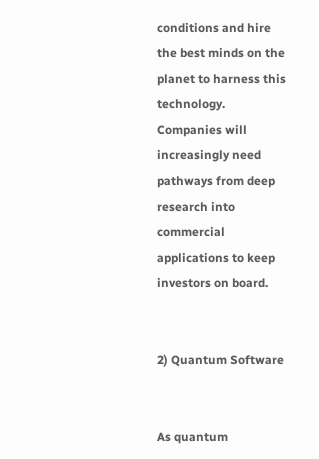conditions and hire the best minds on the planet to harness this technology. Companies will increasingly need pathways from deep research into commercial applications to keep investors on board.


2) Quantum Software


As quantum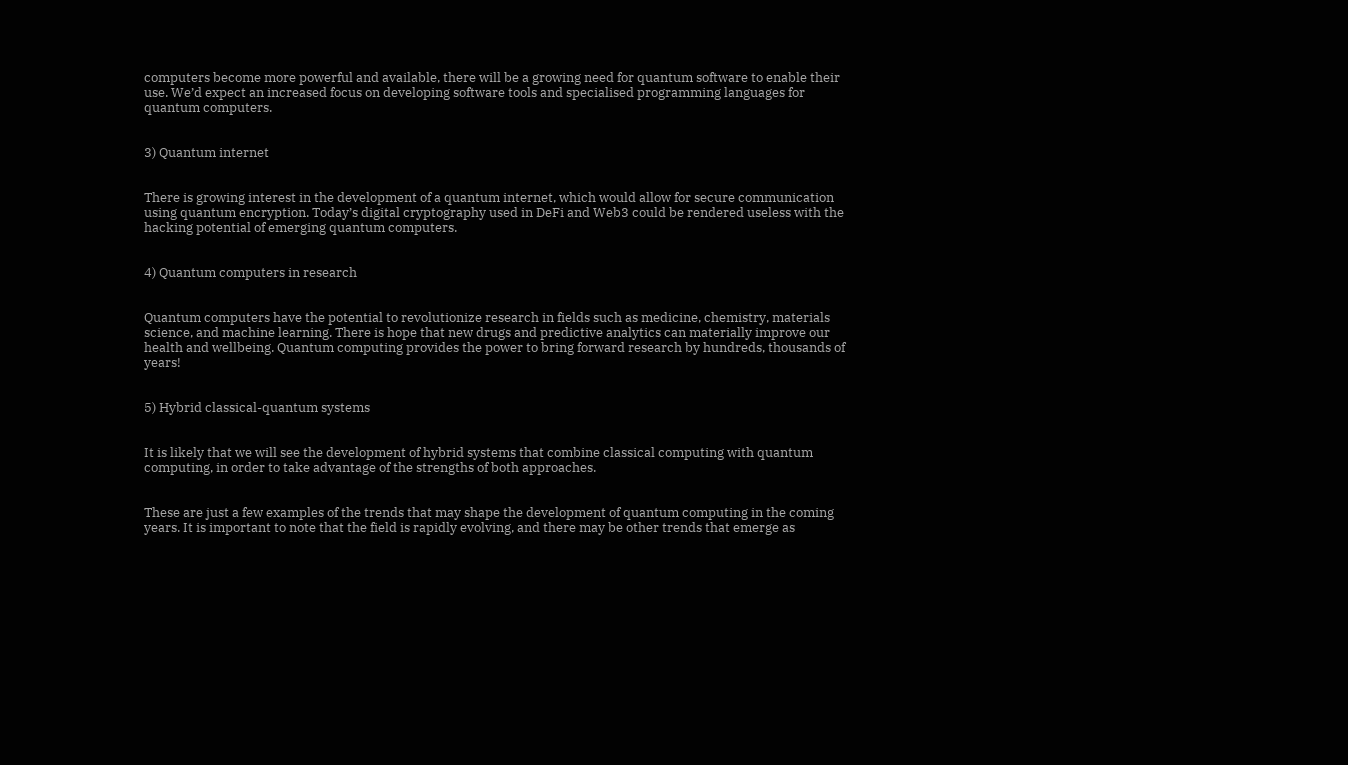computers become more powerful and available, there will be a growing need for quantum software to enable their use. We’d expect an increased focus on developing software tools and specialised programming languages for quantum computers.


3) Quantum internet


There is growing interest in the development of a quantum internet, which would allow for secure communication using quantum encryption. Today’s digital cryptography used in DeFi and Web3 could be rendered useless with the hacking potential of emerging quantum computers.


4) Quantum computers in research


Quantum computers have the potential to revolutionize research in fields such as medicine, chemistry, materials science, and machine learning. There is hope that new drugs and predictive analytics can materially improve our health and wellbeing. Quantum computing provides the power to bring forward research by hundreds, thousands of years!


5) Hybrid classical-quantum systems


It is likely that we will see the development of hybrid systems that combine classical computing with quantum computing, in order to take advantage of the strengths of both approaches.


These are just a few examples of the trends that may shape the development of quantum computing in the coming years. It is important to note that the field is rapidly evolving, and there may be other trends that emerge as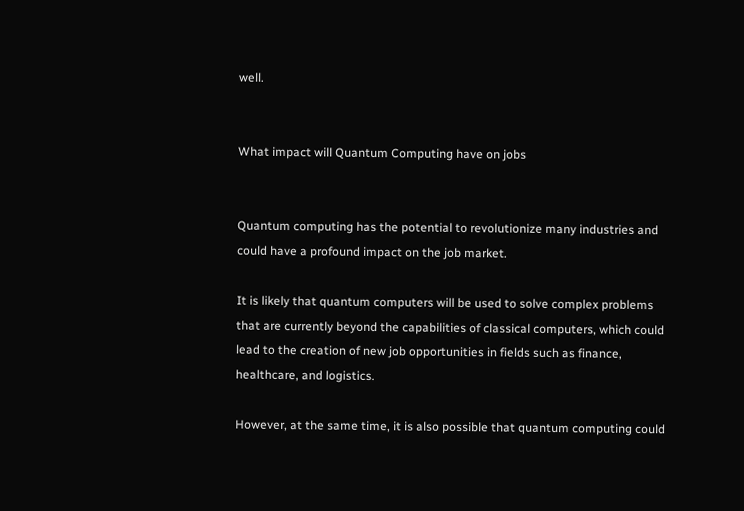well.


What impact will Quantum Computing have on jobs


Quantum computing has the potential to revolutionize many industries and could have a profound impact on the job market.

It is likely that quantum computers will be used to solve complex problems that are currently beyond the capabilities of classical computers, which could lead to the creation of new job opportunities in fields such as finance, healthcare, and logistics.

However, at the same time, it is also possible that quantum computing could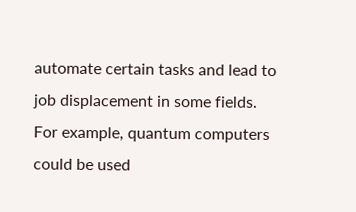automate certain tasks and lead to job displacement in some fields. For example, quantum computers could be used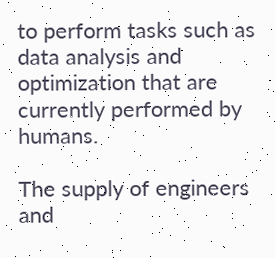to perform tasks such as data analysis and optimization that are currently performed by humans.

The supply of engineers and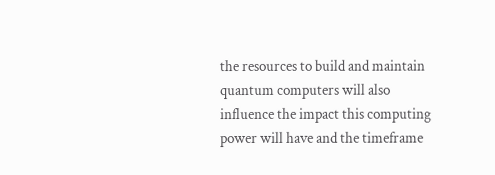the resources to build and maintain quantum computers will also influence the impact this computing power will have and the timeframe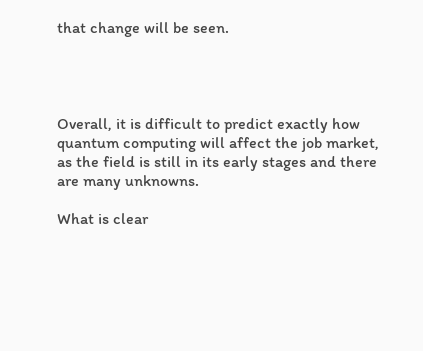that change will be seen.




Overall, it is difficult to predict exactly how quantum computing will affect the job market, as the field is still in its early stages and there are many unknowns.

What is clear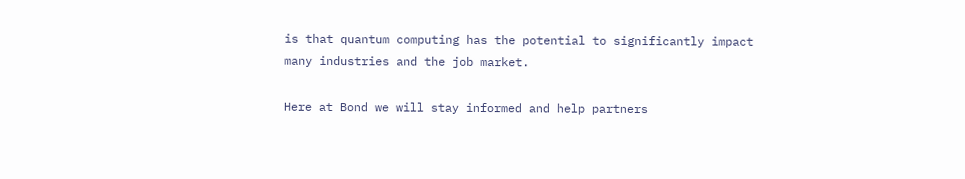is that quantum computing has the potential to significantly impact many industries and the job market.

Here at Bond we will stay informed and help partners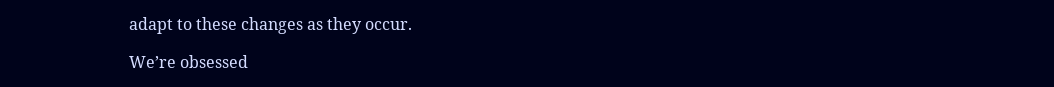adapt to these changes as they occur.

We’re obsessed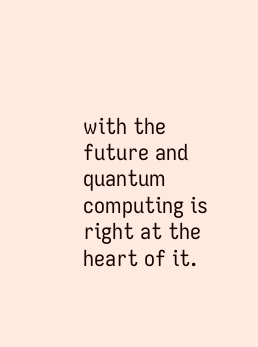with the future and quantum computing is right at the heart of it.